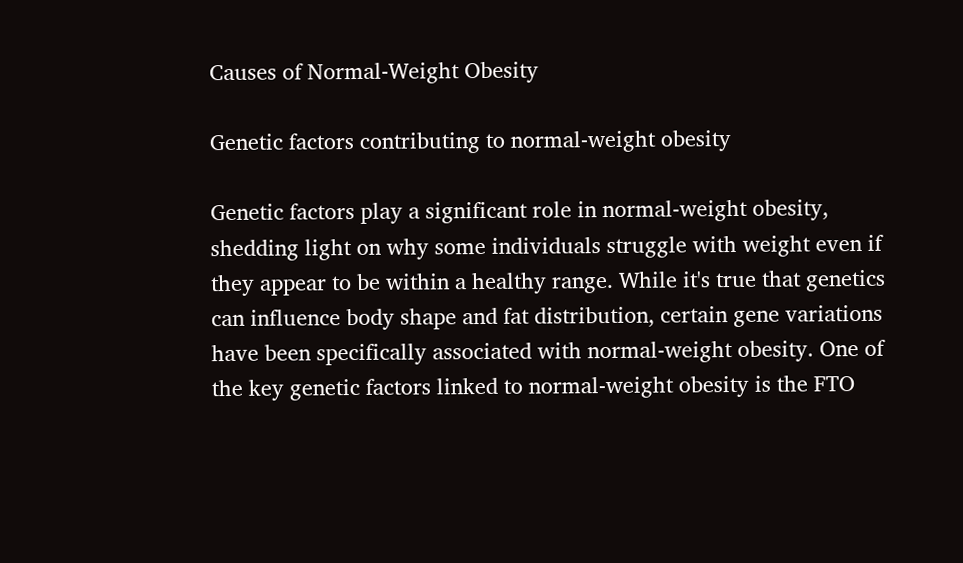Causes of Normal-Weight Obesity

Genetic factors contributing to normal-weight obesity

Genetic factors play a significant role in normal-weight obesity, shedding light on why some individuals struggle with weight even if they appear to be within a healthy range. While it's true that genetics can influence body shape and fat distribution, certain gene variations have been specifically associated with normal-weight obesity. One of the key genetic factors linked to normal-weight obesity is the FTO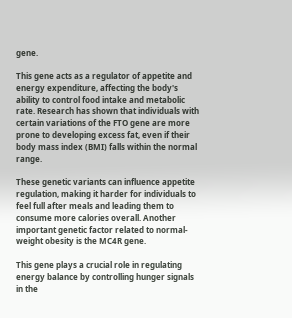gene.

This gene acts as a regulator of appetite and energy expenditure, affecting the body's ability to control food intake and metabolic rate. Research has shown that individuals with certain variations of the FTO gene are more prone to developing excess fat, even if their body mass index (BMI) falls within the normal range.

These genetic variants can influence appetite regulation, making it harder for individuals to feel full after meals and leading them to consume more calories overall. Another important genetic factor related to normal-weight obesity is the MC4R gene.

This gene plays a crucial role in regulating energy balance by controlling hunger signals in the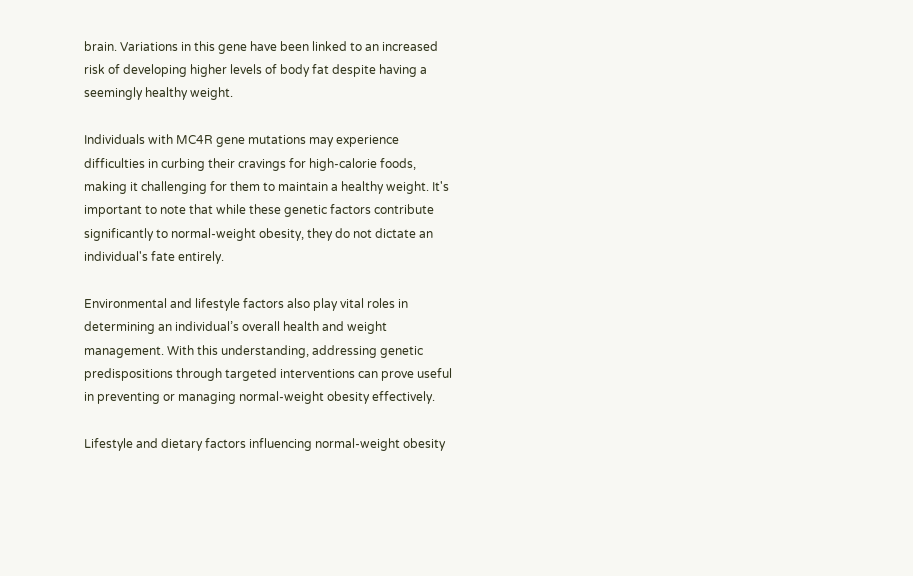brain. Variations in this gene have been linked to an increased risk of developing higher levels of body fat despite having a seemingly healthy weight.

Individuals with MC4R gene mutations may experience difficulties in curbing their cravings for high-calorie foods, making it challenging for them to maintain a healthy weight. It's important to note that while these genetic factors contribute significantly to normal-weight obesity, they do not dictate an individual's fate entirely.

Environmental and lifestyle factors also play vital roles in determining an individual’s overall health and weight management. With this understanding, addressing genetic predispositions through targeted interventions can prove useful in preventing or managing normal-weight obesity effectively.

Lifestyle and dietary factors influencing normal-weight obesity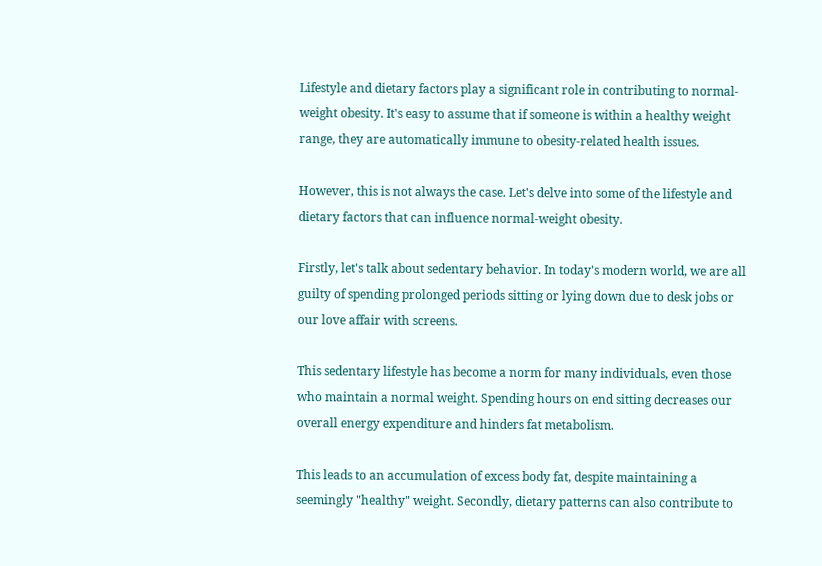Lifestyle and dietary factors play a significant role in contributing to normal-weight obesity. It's easy to assume that if someone is within a healthy weight range, they are automatically immune to obesity-related health issues.

However, this is not always the case. Let's delve into some of the lifestyle and dietary factors that can influence normal-weight obesity.

Firstly, let's talk about sedentary behavior. In today's modern world, we are all guilty of spending prolonged periods sitting or lying down due to desk jobs or our love affair with screens.

This sedentary lifestyle has become a norm for many individuals, even those who maintain a normal weight. Spending hours on end sitting decreases our overall energy expenditure and hinders fat metabolism.

This leads to an accumulation of excess body fat, despite maintaining a seemingly "healthy" weight. Secondly, dietary patterns can also contribute to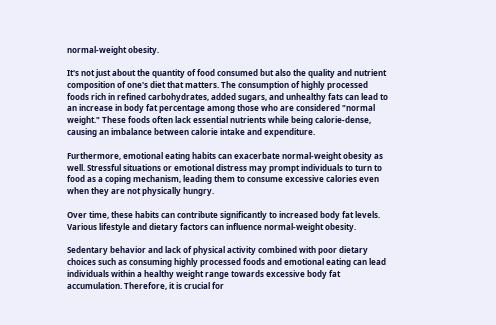normal-weight obesity.

It's not just about the quantity of food consumed but also the quality and nutrient composition of one's diet that matters. The consumption of highly processed foods rich in refined carbohydrates, added sugars, and unhealthy fats can lead to an increase in body fat percentage among those who are considered "normal weight." These foods often lack essential nutrients while being calorie-dense, causing an imbalance between calorie intake and expenditure.

Furthermore, emotional eating habits can exacerbate normal-weight obesity as well. Stressful situations or emotional distress may prompt individuals to turn to food as a coping mechanism, leading them to consume excessive calories even when they are not physically hungry.

Over time, these habits can contribute significantly to increased body fat levels. Various lifestyle and dietary factors can influence normal-weight obesity.

Sedentary behavior and lack of physical activity combined with poor dietary choices such as consuming highly processed foods and emotional eating can lead individuals within a healthy weight range towards excessive body fat accumulation. Therefore, it is crucial for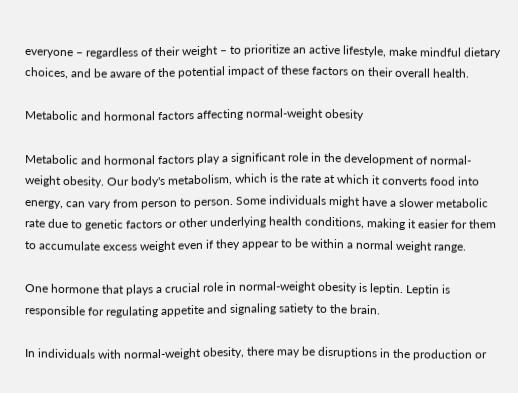everyone – regardless of their weight – to prioritize an active lifestyle, make mindful dietary choices, and be aware of the potential impact of these factors on their overall health.

Metabolic and hormonal factors affecting normal-weight obesity

Metabolic and hormonal factors play a significant role in the development of normal-weight obesity. Our body's metabolism, which is the rate at which it converts food into energy, can vary from person to person. Some individuals might have a slower metabolic rate due to genetic factors or other underlying health conditions, making it easier for them to accumulate excess weight even if they appear to be within a normal weight range.

One hormone that plays a crucial role in normal-weight obesity is leptin. Leptin is responsible for regulating appetite and signaling satiety to the brain.

In individuals with normal-weight obesity, there may be disruptions in the production or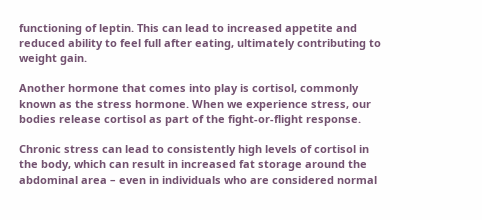functioning of leptin. This can lead to increased appetite and reduced ability to feel full after eating, ultimately contributing to weight gain.

Another hormone that comes into play is cortisol, commonly known as the stress hormone. When we experience stress, our bodies release cortisol as part of the fight-or-flight response.

Chronic stress can lead to consistently high levels of cortisol in the body, which can result in increased fat storage around the abdominal area – even in individuals who are considered normal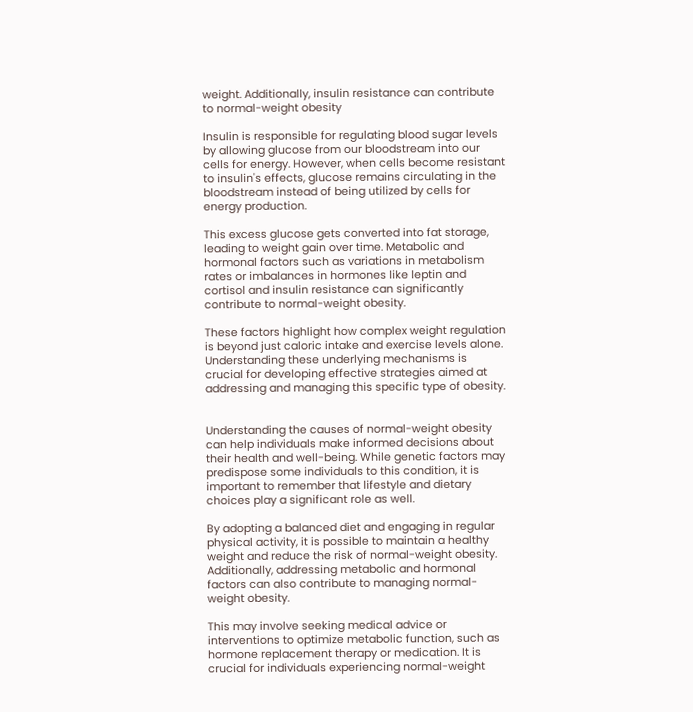weight. Additionally, insulin resistance can contribute to normal-weight obesity

Insulin is responsible for regulating blood sugar levels by allowing glucose from our bloodstream into our cells for energy. However, when cells become resistant to insulin's effects, glucose remains circulating in the bloodstream instead of being utilized by cells for energy production.

This excess glucose gets converted into fat storage, leading to weight gain over time. Metabolic and hormonal factors such as variations in metabolism rates or imbalances in hormones like leptin and cortisol and insulin resistance can significantly contribute to normal-weight obesity.

These factors highlight how complex weight regulation is beyond just caloric intake and exercise levels alone. Understanding these underlying mechanisms is crucial for developing effective strategies aimed at addressing and managing this specific type of obesity.


Understanding the causes of normal-weight obesity can help individuals make informed decisions about their health and well-being. While genetic factors may predispose some individuals to this condition, it is important to remember that lifestyle and dietary choices play a significant role as well.

By adopting a balanced diet and engaging in regular physical activity, it is possible to maintain a healthy weight and reduce the risk of normal-weight obesity. Additionally, addressing metabolic and hormonal factors can also contribute to managing normal-weight obesity.

This may involve seeking medical advice or interventions to optimize metabolic function, such as hormone replacement therapy or medication. It is crucial for individuals experiencing normal-weight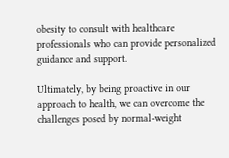obesity to consult with healthcare professionals who can provide personalized guidance and support.

Ultimately, by being proactive in our approach to health, we can overcome the challenges posed by normal-weight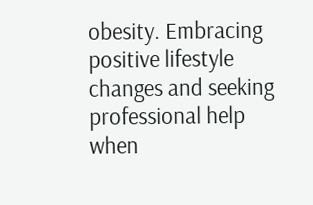obesity. Embracing positive lifestyle changes and seeking professional help when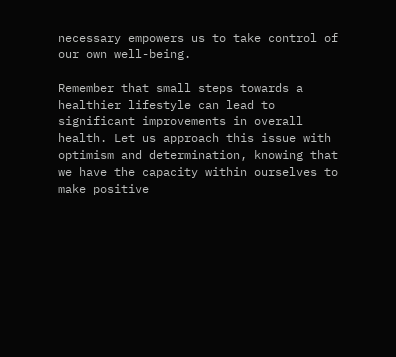necessary empowers us to take control of our own well-being.

Remember that small steps towards a healthier lifestyle can lead to significant improvements in overall health. Let us approach this issue with optimism and determination, knowing that we have the capacity within ourselves to make positive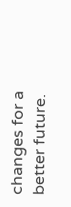changes for a better future.